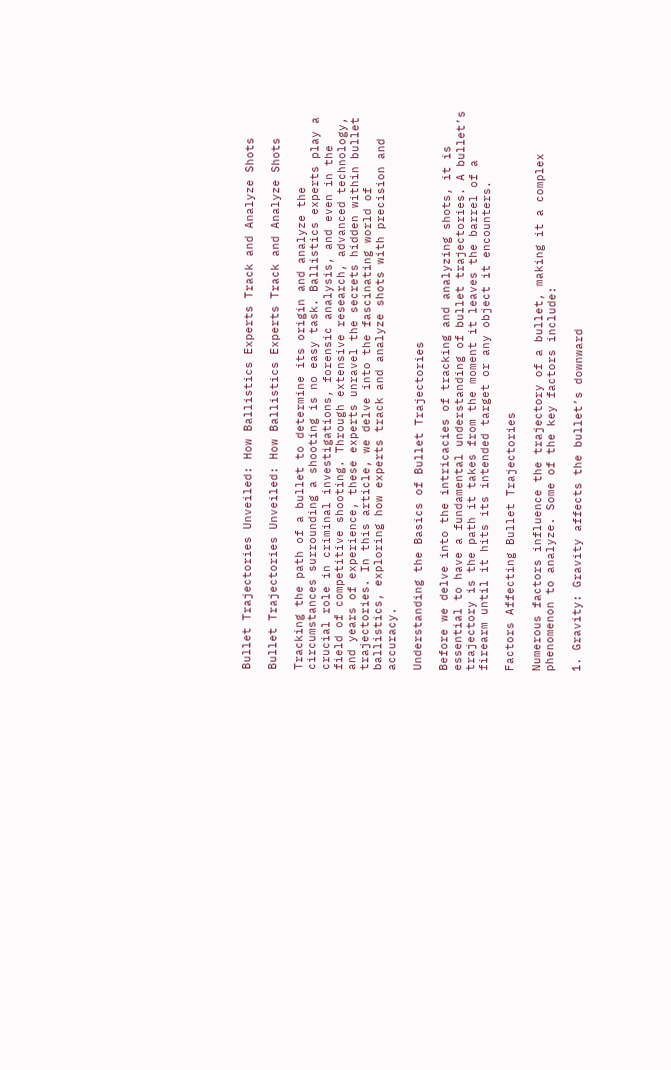Bullet Trajectories Unveiled: How Ballistics Experts Track and Analyze Shots

Bullet Trajectories Unveiled: How Ballistics Experts Track and Analyze Shots

Tracking the path of a bullet to determine its origin and analyze the circumstances surrounding a shooting is no easy task. Ballistics experts play a crucial role in criminal investigations, forensic analysis, and even in the field of competitive shooting. Through extensive research, advanced technology, and years of experience, these experts unravel the secrets hidden within bullet trajectories. In this article, we delve into the fascinating world of ballistics, exploring how experts track and analyze shots with precision and accuracy.

Understanding the Basics of Bullet Trajectories

Before we delve into the intricacies of tracking and analyzing shots, it is essential to have a fundamental understanding of bullet trajectories. A bullet’s trajectory is the path it takes from the moment it leaves the barrel of a firearm until it hits its intended target or any object it encounters.

Factors Affecting Bullet Trajectories

Numerous factors influence the trajectory of a bullet, making it a complex phenomenon to analyze. Some of the key factors include:

1. Gravity: Gravity affects the bullet’s downward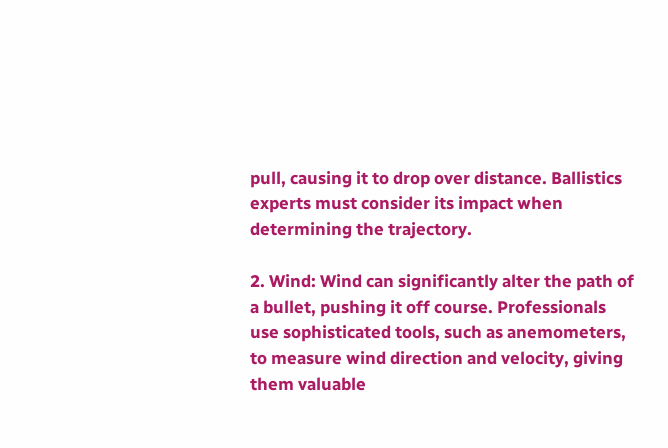pull, causing it to drop over distance. Ballistics experts must consider its impact when determining the trajectory.

2. Wind: Wind can significantly alter the path of a bullet, pushing it off course. Professionals use sophisticated tools, such as anemometers, to measure wind direction and velocity, giving them valuable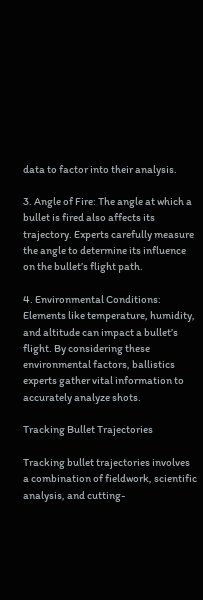data to factor into their analysis.

3. Angle of Fire: The angle at which a bullet is fired also affects its trajectory. Experts carefully measure the angle to determine its influence on the bullet’s flight path.

4. Environmental Conditions: Elements like temperature, humidity, and altitude can impact a bullet’s flight. By considering these environmental factors, ballistics experts gather vital information to accurately analyze shots.

Tracking Bullet Trajectories

Tracking bullet trajectories involves a combination of fieldwork, scientific analysis, and cutting-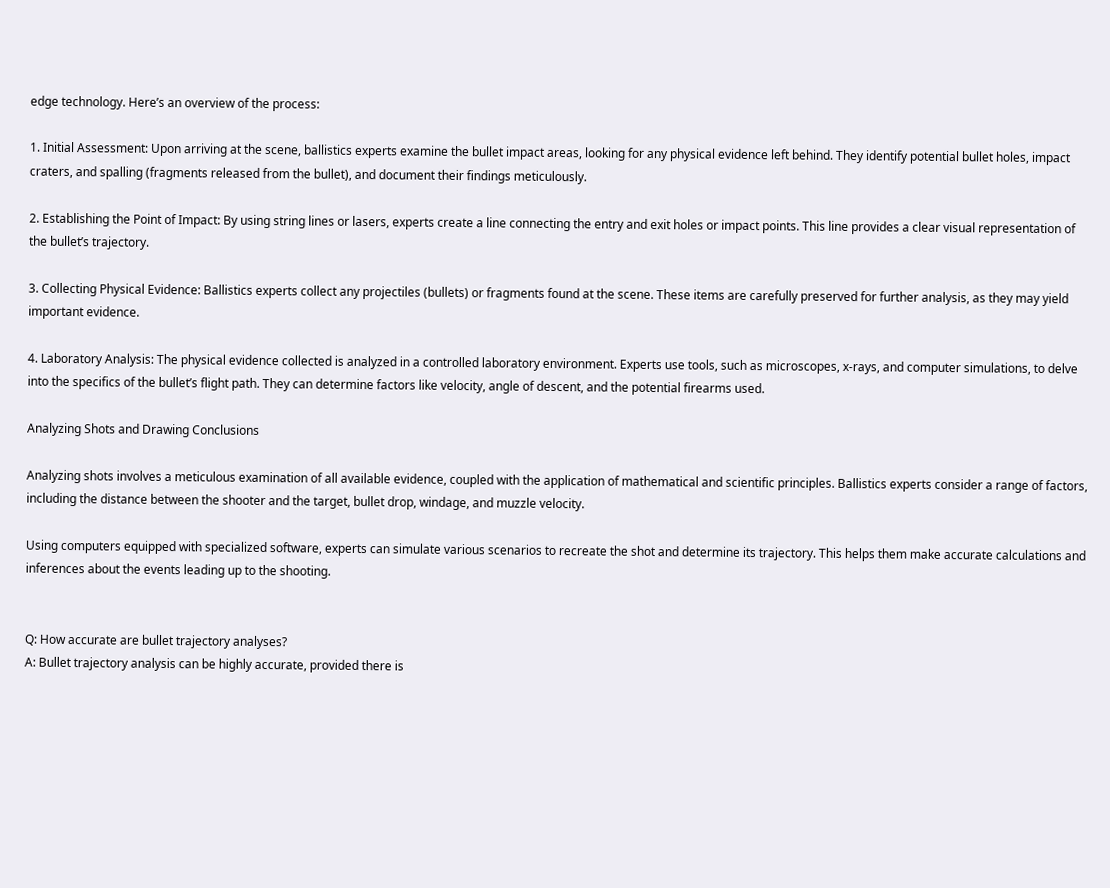edge technology. Here’s an overview of the process:

1. Initial Assessment: Upon arriving at the scene, ballistics experts examine the bullet impact areas, looking for any physical evidence left behind. They identify potential bullet holes, impact craters, and spalling (fragments released from the bullet), and document their findings meticulously.

2. Establishing the Point of Impact: By using string lines or lasers, experts create a line connecting the entry and exit holes or impact points. This line provides a clear visual representation of the bullet’s trajectory.

3. Collecting Physical Evidence: Ballistics experts collect any projectiles (bullets) or fragments found at the scene. These items are carefully preserved for further analysis, as they may yield important evidence.

4. Laboratory Analysis: The physical evidence collected is analyzed in a controlled laboratory environment. Experts use tools, such as microscopes, x-rays, and computer simulations, to delve into the specifics of the bullet’s flight path. They can determine factors like velocity, angle of descent, and the potential firearms used.

Analyzing Shots and Drawing Conclusions

Analyzing shots involves a meticulous examination of all available evidence, coupled with the application of mathematical and scientific principles. Ballistics experts consider a range of factors, including the distance between the shooter and the target, bullet drop, windage, and muzzle velocity.

Using computers equipped with specialized software, experts can simulate various scenarios to recreate the shot and determine its trajectory. This helps them make accurate calculations and inferences about the events leading up to the shooting.


Q: How accurate are bullet trajectory analyses?
A: Bullet trajectory analysis can be highly accurate, provided there is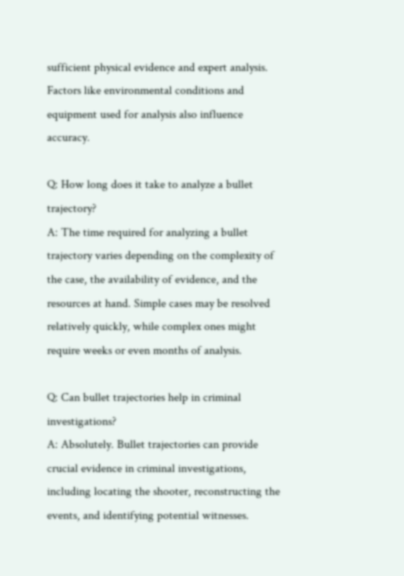sufficient physical evidence and expert analysis. Factors like environmental conditions and equipment used for analysis also influence accuracy.

Q: How long does it take to analyze a bullet trajectory?
A: The time required for analyzing a bullet trajectory varies depending on the complexity of the case, the availability of evidence, and the resources at hand. Simple cases may be resolved relatively quickly, while complex ones might require weeks or even months of analysis.

Q: Can bullet trajectories help in criminal investigations?
A: Absolutely. Bullet trajectories can provide crucial evidence in criminal investigations, including locating the shooter, reconstructing the events, and identifying potential witnesses.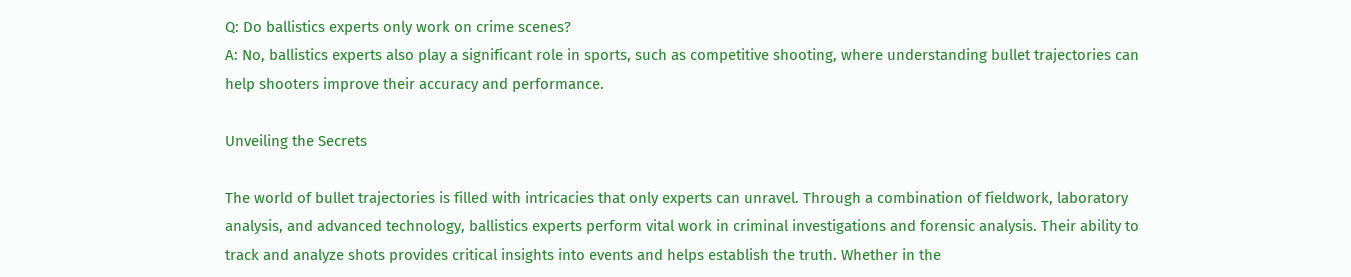Q: Do ballistics experts only work on crime scenes?
A: No, ballistics experts also play a significant role in sports, such as competitive shooting, where understanding bullet trajectories can help shooters improve their accuracy and performance.

Unveiling the Secrets

The world of bullet trajectories is filled with intricacies that only experts can unravel. Through a combination of fieldwork, laboratory analysis, and advanced technology, ballistics experts perform vital work in criminal investigations and forensic analysis. Their ability to track and analyze shots provides critical insights into events and helps establish the truth. Whether in the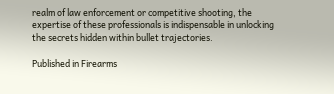realm of law enforcement or competitive shooting, the expertise of these professionals is indispensable in unlocking the secrets hidden within bullet trajectories.

Published in Firearms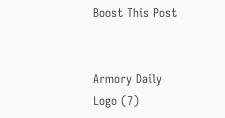Boost This Post


Armory Daily Logo (7)